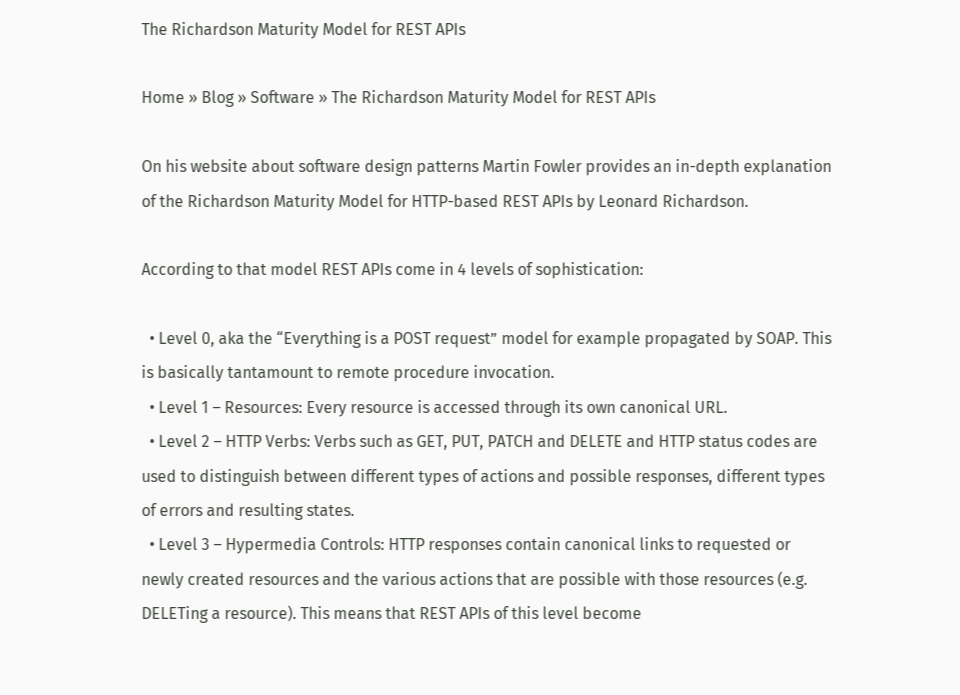The Richardson Maturity Model for REST APIs

Home » Blog » Software » The Richardson Maturity Model for REST APIs

On his website about software design patterns Martin Fowler provides an in-depth explanation of the Richardson Maturity Model for HTTP-based REST APIs by Leonard Richardson.

According to that model REST APIs come in 4 levels of sophistication:

  • Level 0, aka the “Everything is a POST request” model for example propagated by SOAP. This is basically tantamount to remote procedure invocation.
  • Level 1 – Resources: Every resource is accessed through its own canonical URL.
  • Level 2 – HTTP Verbs: Verbs such as GET, PUT, PATCH and DELETE and HTTP status codes are used to distinguish between different types of actions and possible responses, different types of errors and resulting states.
  • Level 3 – Hypermedia Controls: HTTP responses contain canonical links to requested or newly created resources and the various actions that are possible with those resources (e.g. DELETing a resource). This means that REST APIs of this level become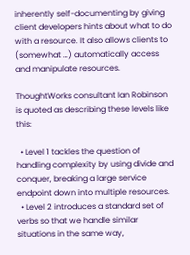inherently self-documenting by giving client developers hints about what to do with a resource. It also allows clients to (somewhat …) automatically access and manipulate resources.

ThoughtWorks consultant Ian Robinson is quoted as describing these levels like this:

  • Level 1 tackles the question of handling complexity by using divide and conquer, breaking a large service endpoint down into multiple resources.
  • Level 2 introduces a standard set of verbs so that we handle similar situations in the same way,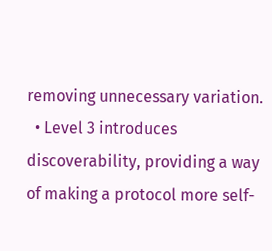removing unnecessary variation.
  • Level 3 introduces discoverability, providing a way of making a protocol more self-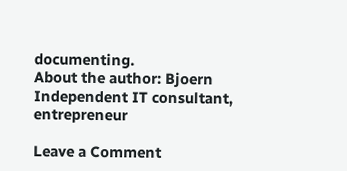documenting.
About the author: Bjoern
Independent IT consultant, entrepreneur

Leave a Comment